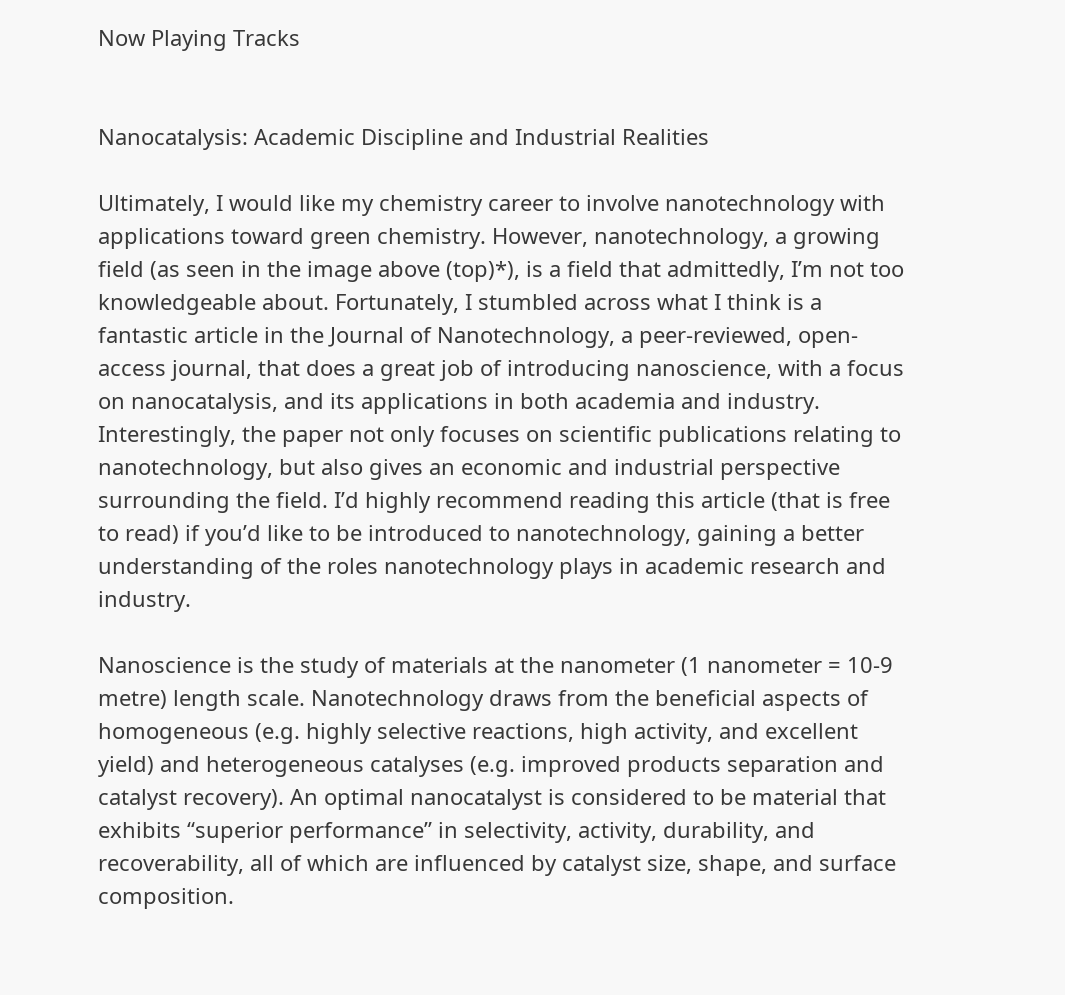Now Playing Tracks


Nanocatalysis: Academic Discipline and Industrial Realities

Ultimately, I would like my chemistry career to involve nanotechnology with applications toward green chemistry. However, nanotechnology, a growing field (as seen in the image above (top)*), is a field that admittedly, I’m not too knowledgeable about. Fortunately, I stumbled across what I think is a fantastic article in the Journal of Nanotechnology, a peer-reviewed, open-access journal, that does a great job of introducing nanoscience, with a focus on nanocatalysis, and its applications in both academia and industry. Interestingly, the paper not only focuses on scientific publications relating to nanotechnology, but also gives an economic and industrial perspective surrounding the field. I’d highly recommend reading this article (that is free to read) if you’d like to be introduced to nanotechnology, gaining a better understanding of the roles nanotechnology plays in academic research and industry.

Nanoscience is the study of materials at the nanometer (1 nanometer = 10-9 metre) length scale. Nanotechnology draws from the beneficial aspects of homogeneous (e.g. highly selective reactions, high activity, and excellent yield) and heterogeneous catalyses (e.g. improved products separation and catalyst recovery). An optimal nanocatalyst is considered to be material that exhibits “superior performance” in selectivity, activity, durability, and recoverability, all of which are influenced by catalyst size, shape, and surface composition.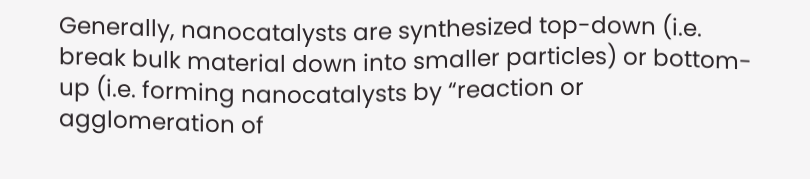Generally, nanocatalysts are synthesized top-down (i.e. break bulk material down into smaller particles) or bottom-up (i.e. forming nanocatalysts by “reaction or agglomeration of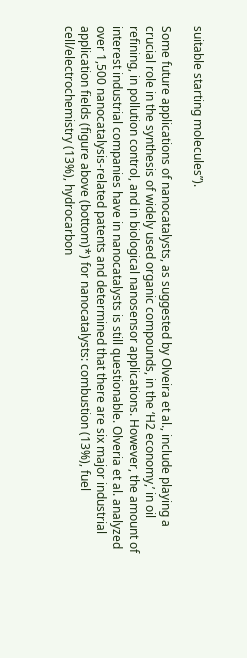suitable starting molecules”).

Some future applications of nanocatalysts, as suggested by Olveira et al., include playing a crucial role in the synthesis of widely used organic compounds, in the ‘H2 economy,’ in oil refining, in pollution control, and in biological nanosensor applications. However, the amount of interest industrial companies have in nanocatalysts is still questionable. Olveria et al. analyzed over 1,500 nanocatalysis-related patents and determined that there are six major industrial application fields (figure above (bottom)*) for nanocatalysts: combustion (13%), fuel cell/electrochemistry (13%), hydrocarbon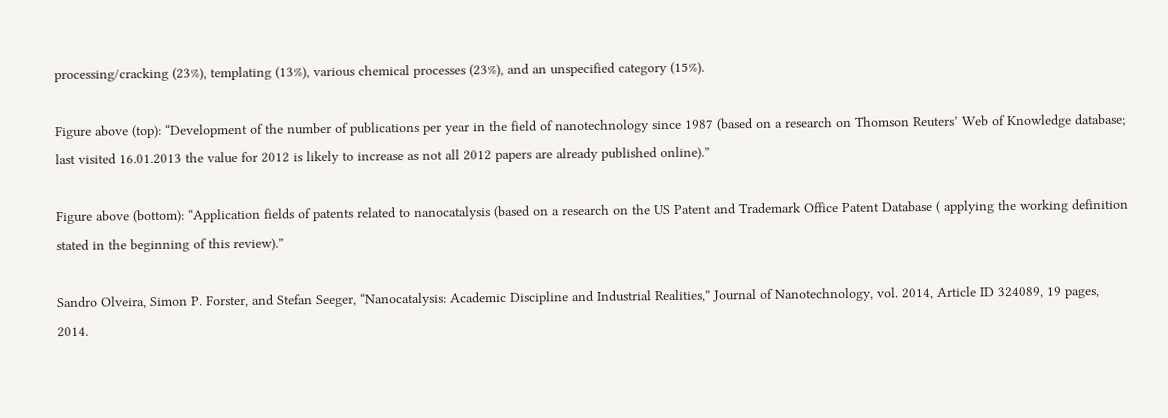processing/cracking (23%), templating (13%), various chemical processes (23%), and an unspecified category (15%).

Figure above (top): “Development of the number of publications per year in the field of nanotechnology since 1987 (based on a research on Thomson Reuters’ Web of Knowledge database; last visited 16.01.2013 the value for 2012 is likely to increase as not all 2012 papers are already published online).”

Figure above (bottom): “Application fields of patents related to nanocatalysis (based on a research on the US Patent and Trademark Office Patent Database ( applying the working definition stated in the beginning of this review).”

Sandro Olveira, Simon P. Forster, and Stefan Seeger, “Nanocatalysis: Academic Discipline and Industrial Realities,” Journal of Nanotechnology, vol. 2014, Article ID 324089, 19 pages, 2014.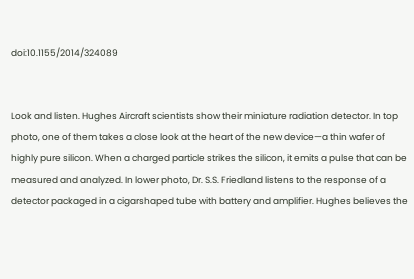doi:10.1155/2014/324089


Look and listen. Hughes Aircraft scientists show their miniature radiation detector. In top photo, one of them takes a close look at the heart of the new device—a thin wafer of highly pure silicon. When a charged particle strikes the silicon, it emits a pulse that can be measured and analyzed. In lower photo, Dr. S.S. Friedland listens to the response of a detector packaged in a cigarshaped tube with battery and amplifier. Hughes believes the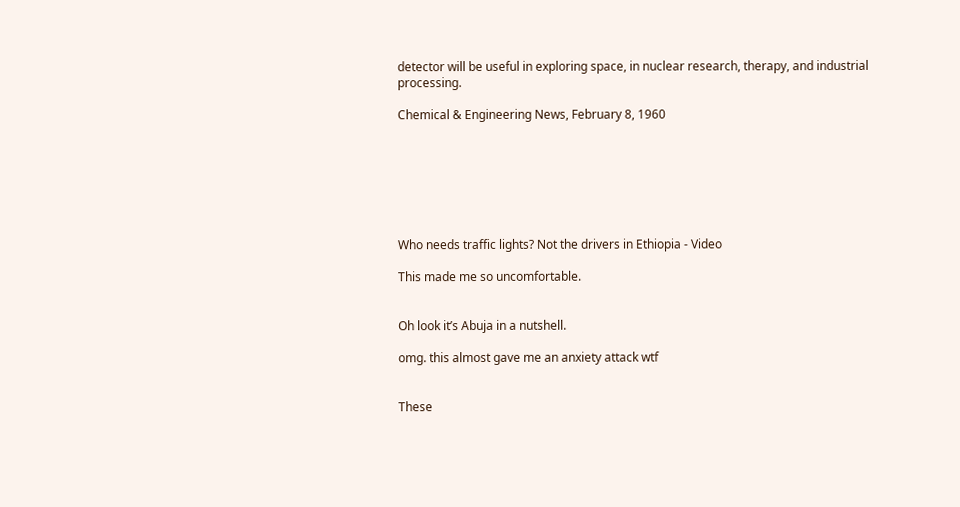detector will be useful in exploring space, in nuclear research, therapy, and industrial processing.

Chemical & Engineering News, February 8, 1960







Who needs traffic lights? Not the drivers in Ethiopia - Video

This made me so uncomfortable.


Oh look it’s Abuja in a nutshell.

omg. this almost gave me an anxiety attack wtf


These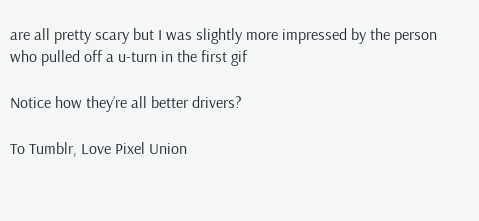are all pretty scary but I was slightly more impressed by the person who pulled off a u-turn in the first gif

Notice how they’re all better drivers?

To Tumblr, Love Pixel Union